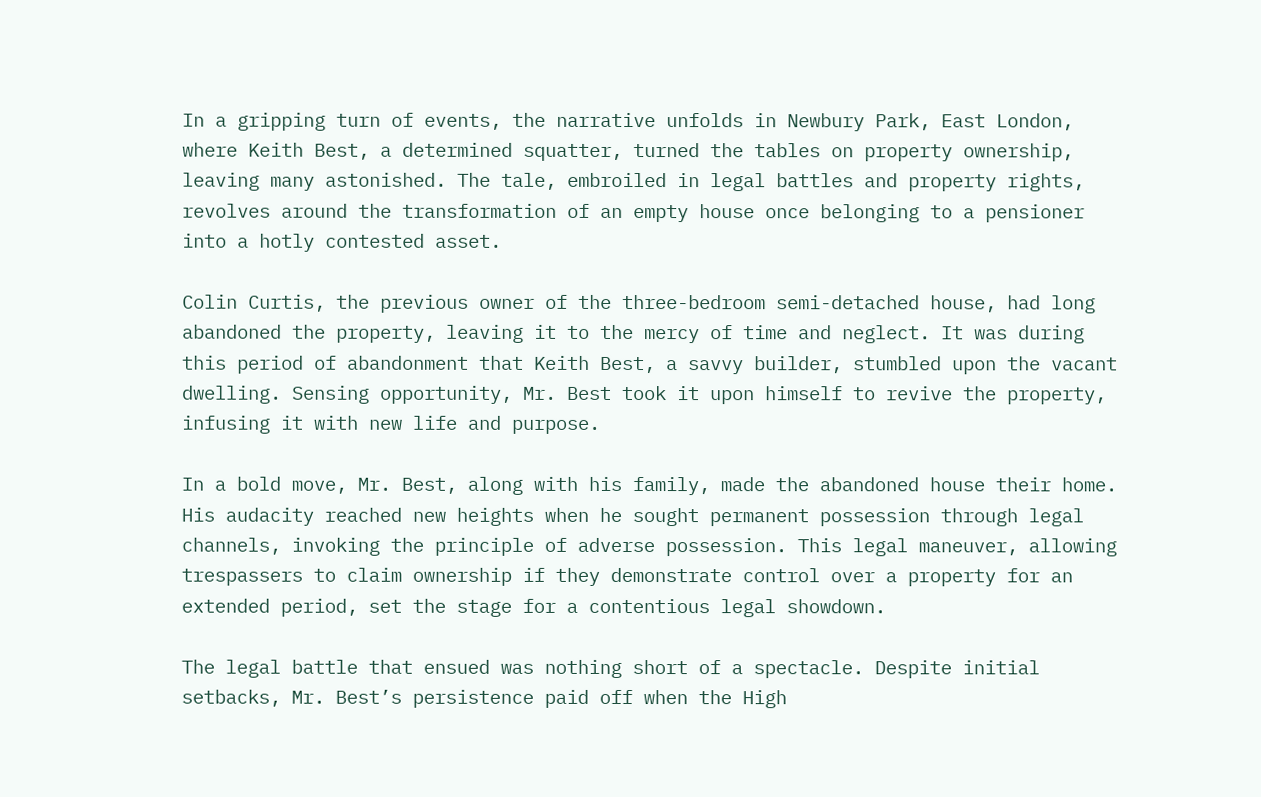In a gripping turn of events, the narrative unfolds in Newbury Park, East London, where Keith Best, a determined squatter, turned the tables on property ownership, leaving many astonished. The tale, embroiled in legal battles and property rights, revolves around the transformation of an empty house once belonging to a pensioner into a hotly contested asset.

Colin Curtis, the previous owner of the three-bedroom semi-detached house, had long abandoned the property, leaving it to the mercy of time and neglect. It was during this period of abandonment that Keith Best, a savvy builder, stumbled upon the vacant dwelling. Sensing opportunity, Mr. Best took it upon himself to revive the property, infusing it with new life and purpose.

In a bold move, Mr. Best, along with his family, made the abandoned house their home. His audacity reached new heights when he sought permanent possession through legal channels, invoking the principle of adverse possession. This legal maneuver, allowing trespassers to claim ownership if they demonstrate control over a property for an extended period, set the stage for a contentious legal showdown.

The legal battle that ensued was nothing short of a spectacle. Despite initial setbacks, Mr. Best’s persistence paid off when the High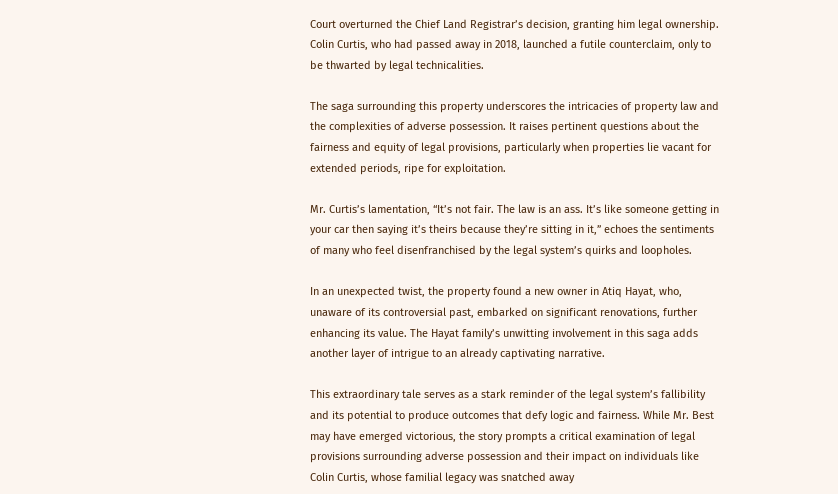Court overturned the Chief Land Registrar’s decision, granting him legal ownership. Colin Curtis, who had passed away in 2018, launched a futile counterclaim, only to be thwarted by legal technicalities.

The saga surrounding this property underscores the intricacies of property law and the complexities of adverse possession. It raises pertinent questions about the fairness and equity of legal provisions, particularly when properties lie vacant for extended periods, ripe for exploitation.

Mr. Curtis’s lamentation, “It’s not fair. The law is an ass. It’s like someone getting in your car then saying it’s theirs because they’re sitting in it,” echoes the sentiments of many who feel disenfranchised by the legal system’s quirks and loopholes.

In an unexpected twist, the property found a new owner in Atiq Hayat, who, unaware of its controversial past, embarked on significant renovations, further enhancing its value. The Hayat family’s unwitting involvement in this saga adds another layer of intrigue to an already captivating narrative.

This extraordinary tale serves as a stark reminder of the legal system’s fallibility and its potential to produce outcomes that defy logic and fairness. While Mr. Best may have emerged victorious, the story prompts a critical examination of legal provisions surrounding adverse possession and their impact on individuals like Colin Curtis, whose familial legacy was snatched away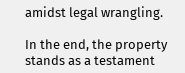amidst legal wrangling.

In the end, the property stands as a testament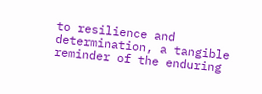to resilience and determination, a tangible reminder of the enduring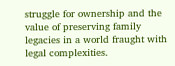struggle for ownership and the value of preserving family legacies in a world fraught with legal complexities.